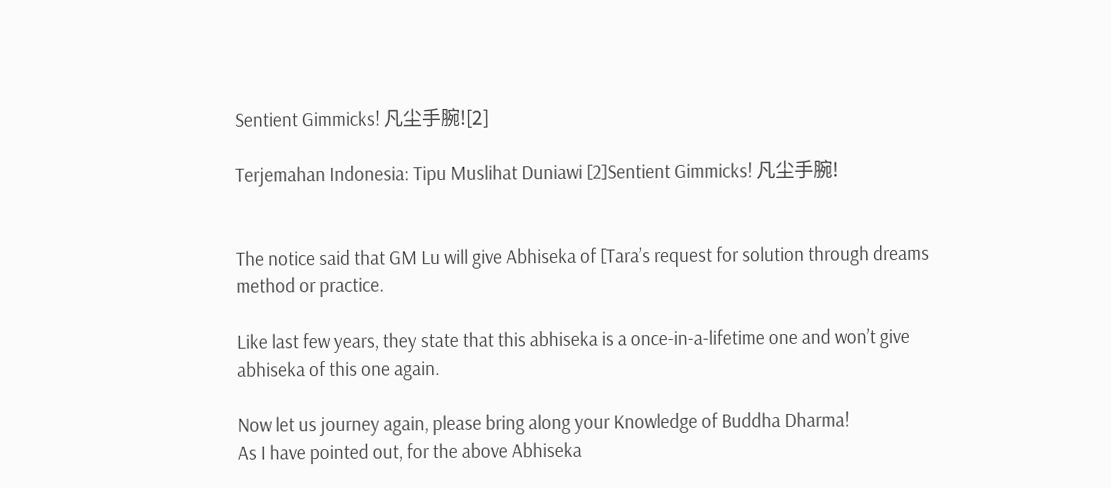Sentient Gimmicks! 凡尘手腕![2]

Terjemahan Indonesia: Tipu Muslihat Duniawi [2]Sentient Gimmicks! 凡尘手腕!


The notice said that GM Lu will give Abhiseka of [Tara’s request for solution through dreams method or practice.

Like last few years, they state that this abhiseka is a once-in-a-lifetime one and won’t give abhiseka of this one again.

Now let us journey again, please bring along your Knowledge of Buddha Dharma!
As I have pointed out, for the above Abhiseka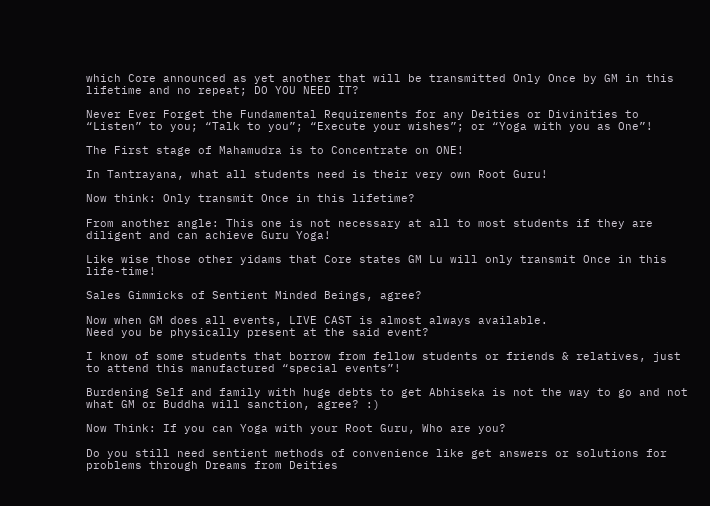which Core announced as yet another that will be transmitted Only Once by GM in this lifetime and no repeat; DO YOU NEED IT?

Never Ever Forget the Fundamental Requirements for any Deities or Divinities to “Listen” to you; “Talk to you”; “Execute your wishes”; or “Yoga with you as One”!

The First stage of Mahamudra is to Concentrate on ONE!

In Tantrayana, what all students need is their very own Root Guru!

Now think: Only transmit Once in this lifetime?

From another angle: This one is not necessary at all to most students if they are diligent and can achieve Guru Yoga!

Like wise those other yidams that Core states GM Lu will only transmit Once in this life-time!

Sales Gimmicks of Sentient Minded Beings, agree?

Now when GM does all events, LIVE CAST is almost always available.
Need you be physically present at the said event?

I know of some students that borrow from fellow students or friends & relatives, just to attend this manufactured “special events”!

Burdening Self and family with huge debts to get Abhiseka is not the way to go and not what GM or Buddha will sanction, agree? :)

Now Think: If you can Yoga with your Root Guru, Who are you?

Do you still need sentient methods of convenience like get answers or solutions for problems through Dreams from Deities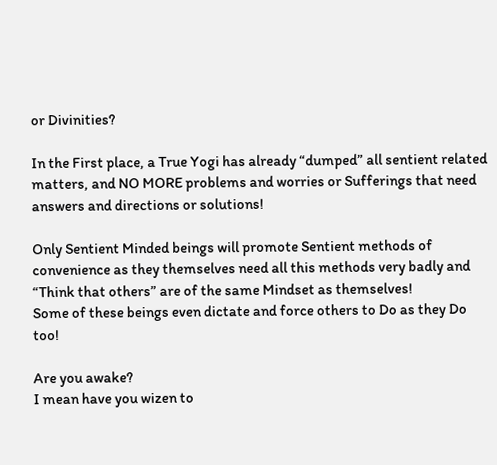or Divinities?

In the First place, a True Yogi has already “dumped” all sentient related matters, and NO MORE problems and worries or Sufferings that need answers and directions or solutions!

Only Sentient Minded beings will promote Sentient methods of convenience as they themselves need all this methods very badly and “Think that others” are of the same Mindset as themselves!
Some of these beings even dictate and force others to Do as they Do too!

Are you awake?
I mean have you wizen to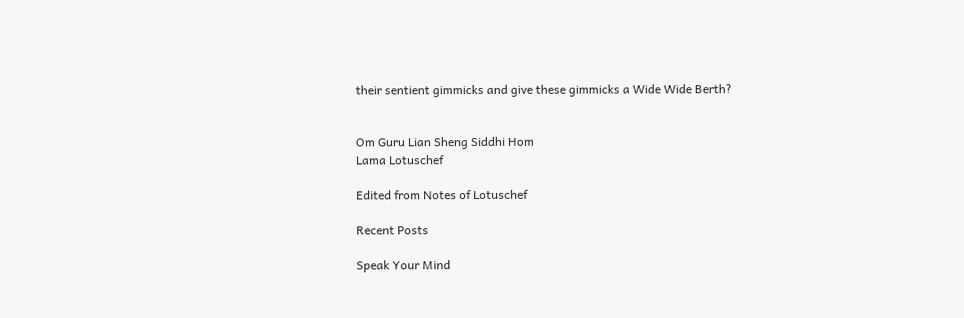their sentient gimmicks and give these gimmicks a Wide Wide Berth?


Om Guru Lian Sheng Siddhi Hom
Lama Lotuschef

Edited from Notes of Lotuschef

Recent Posts

Speak Your Mind